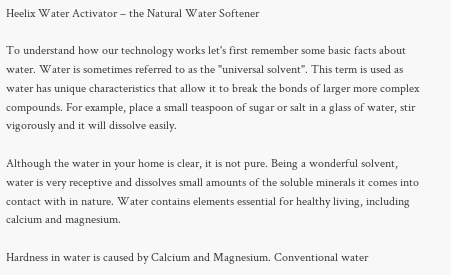Heelix Water Activator – the Natural Water Softener

To understand how our technology works let's first remember some basic facts about water. Water is sometimes referred to as the "universal solvent". This term is used as water has unique characteristics that allow it to break the bonds of larger more complex compounds. For example, place a small teaspoon of sugar or salt in a glass of water, stir vigorously and it will dissolve easily.

Although the water in your home is clear, it is not pure. Being a wonderful solvent, water is very receptive and dissolves small amounts of the soluble minerals it comes into contact with in nature. Water contains elements essential for healthy living, including calcium and magnesium.

Hardness in water is caused by Calcium and Magnesium. Conventional water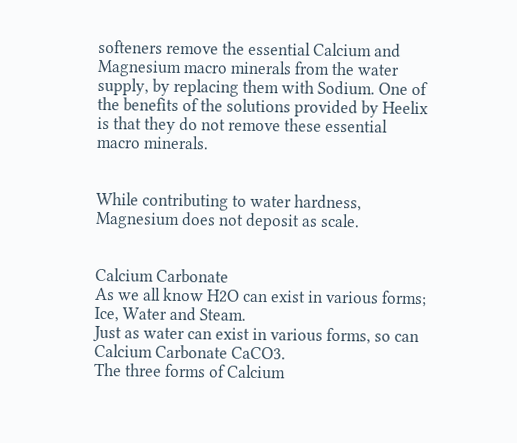softeners remove the essential Calcium and Magnesium macro minerals from the water supply, by replacing them with Sodium. One of the benefits of the solutions provided by Heelix is that they do not remove these essential macro minerals.


While contributing to water hardness, Magnesium does not deposit as scale.


Calcium Carbonate
As we all know H2O can exist in various forms; Ice, Water and Steam.
Just as water can exist in various forms, so can Calcium Carbonate CaCO3.
The three forms of Calcium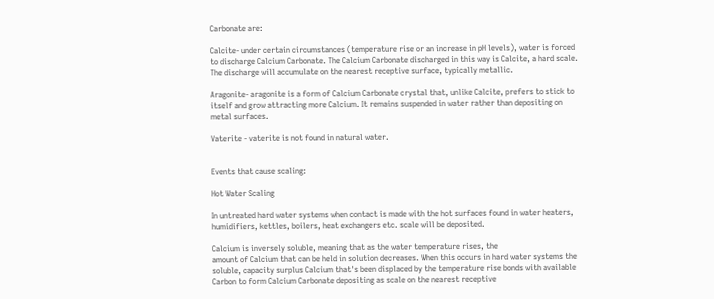Carbonate are:

Calcite- under certain circumstances (temperature rise or an increase in pH levels), water is forced to discharge Calcium Carbonate. The Calcium Carbonate discharged in this way is Calcite, a hard scale. The discharge will accumulate on the nearest receptive surface, typically metallic.

Aragonite- aragonite is a form of Calcium Carbonate crystal that, unlike Calcite, prefers to stick to itself and grow attracting more Calcium. It remains suspended in water rather than depositing on metal surfaces.

Vaterite - vaterite is not found in natural water.


Events that cause scaling:

Hot Water Scaling

In untreated hard water systems when contact is made with the hot surfaces found in water heaters, humidifiers, kettles, boilers, heat exchangers etc. scale will be deposited.

Calcium is inversely soluble, meaning that as the water temperature rises, the
amount of Calcium that can be held in solution decreases. When this occurs in hard water systems the soluble, capacity surplus Calcium that's been displaced by the temperature rise bonds with available Carbon to form Calcium Carbonate depositing as scale on the nearest receptive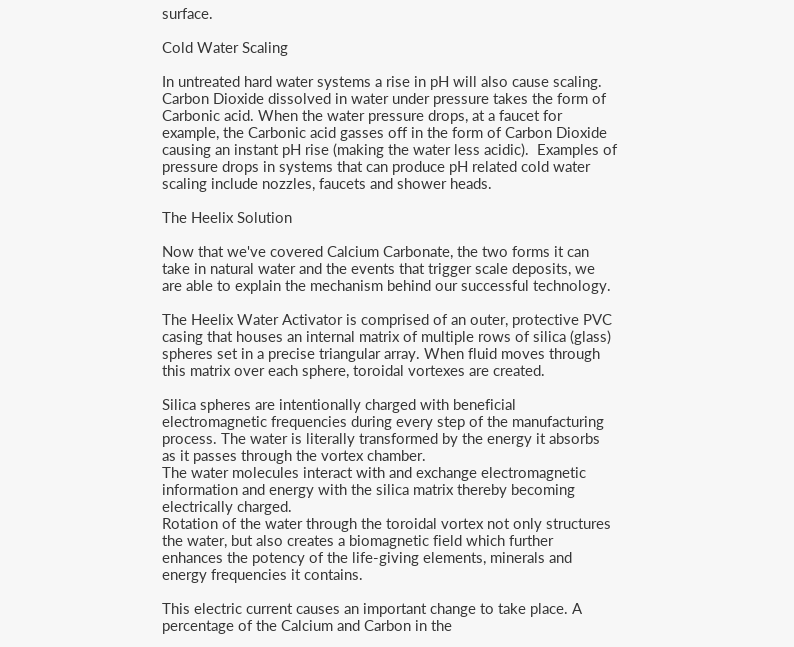surface.

Cold Water Scaling

In untreated hard water systems a rise in pH will also cause scaling. Carbon Dioxide dissolved in water under pressure takes the form of Carbonic acid. When the water pressure drops, at a faucet for example, the Carbonic acid gasses off in the form of Carbon Dioxide causing an instant pH rise (making the water less acidic).  Examples of pressure drops in systems that can produce pH related cold water scaling include nozzles, faucets and shower heads.

The Heelix Solution

Now that we've covered Calcium Carbonate, the two forms it can take in natural water and the events that trigger scale deposits, we are able to explain the mechanism behind our successful technology.

The Heelix Water Activator is comprised of an outer, protective PVC casing that houses an internal matrix of multiple rows of silica (glass) spheres set in a precise triangular array. When fluid moves through this matrix over each sphere, toroidal vortexes are created.

Silica spheres are intentionally charged with beneficial electromagnetic frequencies during every step of the manufacturing process. The water is literally transformed by the energy it absorbs as it passes through the vortex chamber.
The water molecules interact with and exchange electromagnetic information and energy with the silica matrix thereby becoming electrically charged.
Rotation of the water through the toroidal vortex not only structures the water, but also creates a biomagnetic field which further enhances the potency of the life-giving elements, minerals and energy frequencies it contains.

This electric current causes an important change to take place. A percentage of the Calcium and Carbon in the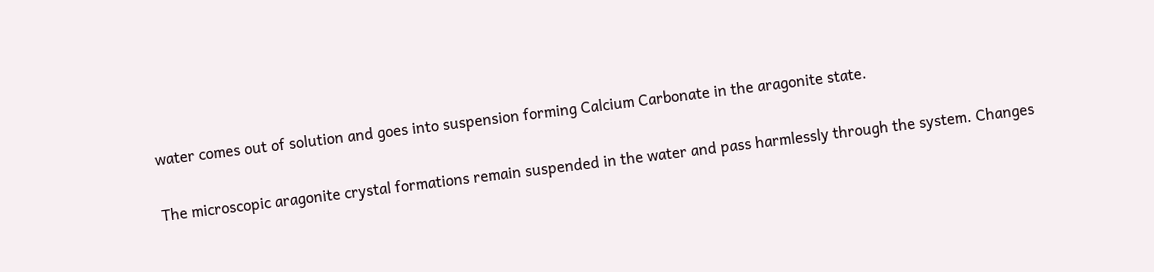water comes out of solution and goes into suspension forming Calcium Carbonate in the aragonite state.

The microscopic aragonite crystal formations remain suspended in the water and pass harmlessly through the system. Changes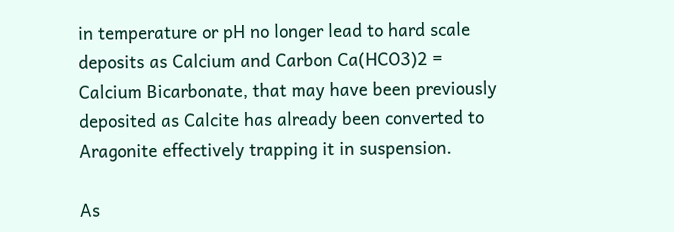in temperature or pH no longer lead to hard scale deposits as Calcium and Carbon Ca(HCO3)2 = Calcium Bicarbonate, that may have been previously deposited as Calcite has already been converted to Aragonite effectively trapping it in suspension.

As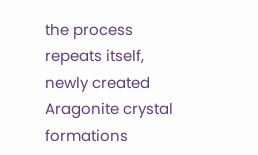the process repeats itself, newly created Aragonite crystal formations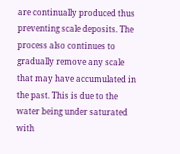are continually produced thus preventing scale deposits. The process also continues to gradually remove any scale that may have accumulated in the past. This is due to the water being under saturated with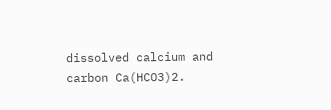dissolved calcium and carbon Ca(HCO3)2.